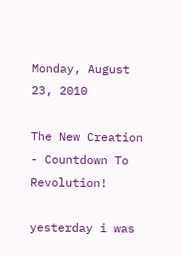Monday, August 23, 2010

The New Creation - Countdown To Revolution!

yesterday i was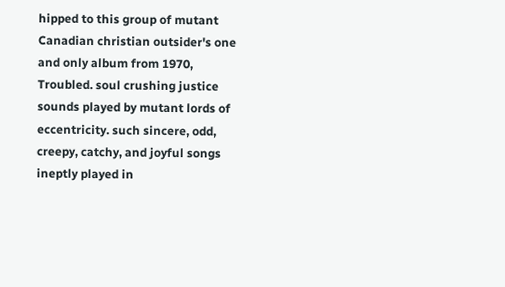hipped to this group of mutant Canadian christian outsider's one and only album from 1970, Troubled. soul crushing justice sounds played by mutant lords of eccentricity. such sincere, odd, creepy, catchy, and joyful songs ineptly played in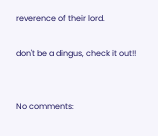reverence of their lord.

don't be a dingus, check it out!!


No comments: